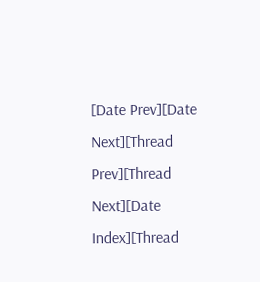[Date Prev][Date Next][Thread Prev][Thread Next][Date Index][Thread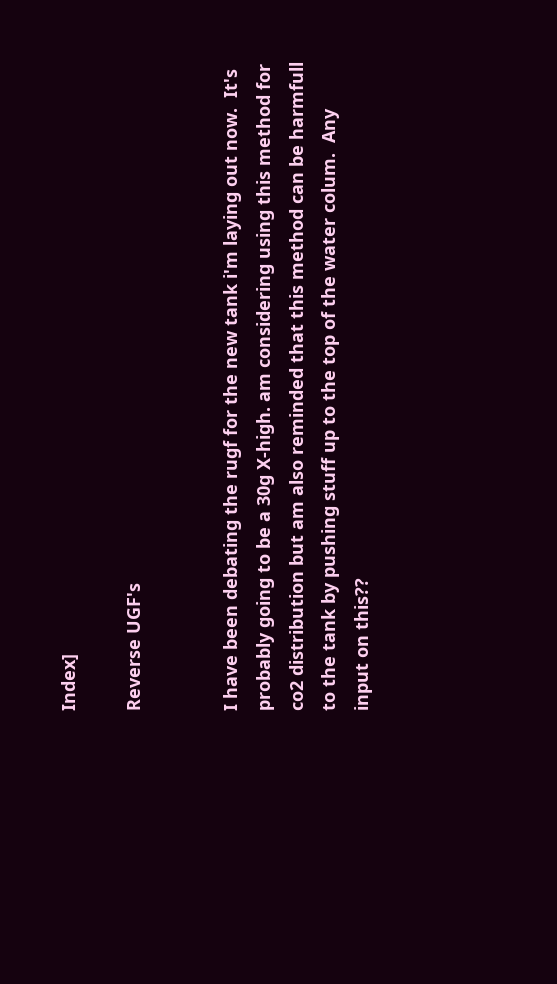Index]

Reverse UGF's


I have been debating the rugf for the new tank i'm laying out now.  It's
probably going to be a 30g X-high. am considering using this method for
co2 distribution but am also reminded that this method can be harmfull
to the tank by pushing stuff up to the top of the water colum.  Any
input on this??